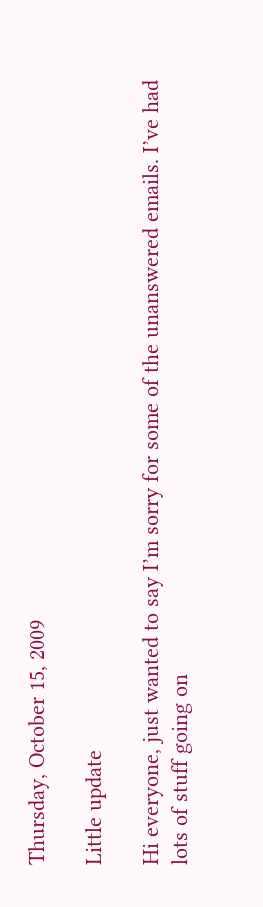Thursday, October 15, 2009

Little update

Hi everyone, just wanted to say I’m sorry for some of the unanswered emails. I’ve had lots of stuff going on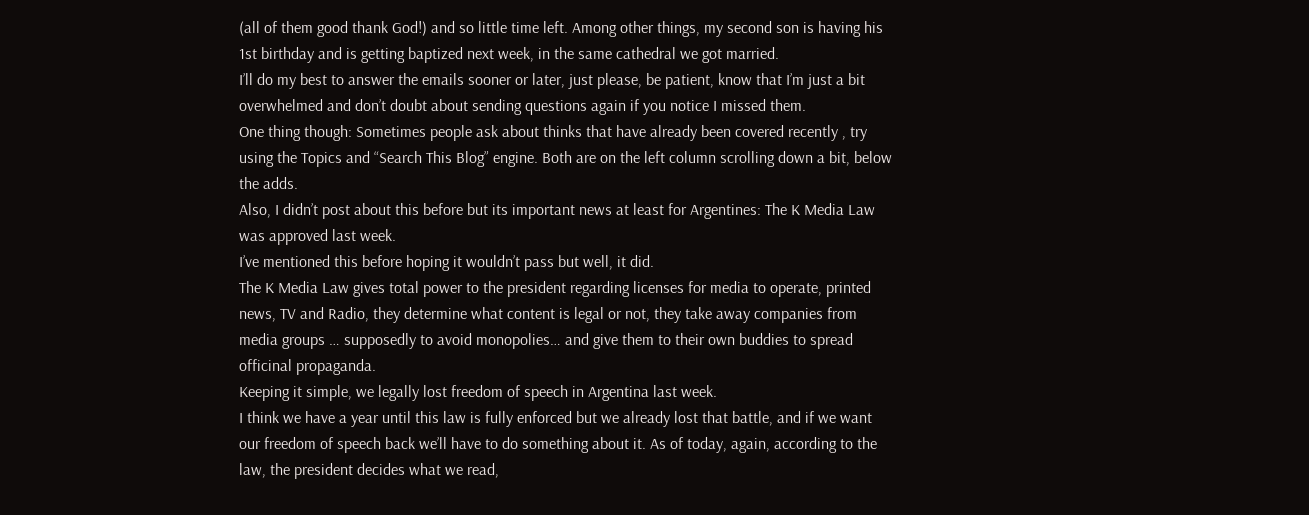(all of them good thank God!) and so little time left. Among other things, my second son is having his 1st birthday and is getting baptized next week, in the same cathedral we got married.
I’ll do my best to answer the emails sooner or later, just please, be patient, know that I’m just a bit overwhelmed and don’t doubt about sending questions again if you notice I missed them.
One thing though: Sometimes people ask about thinks that have already been covered recently , try using the Topics and “Search This Blog” engine. Both are on the left column scrolling down a bit, below the adds.
Also, I didn’t post about this before but its important news at least for Argentines: The K Media Law was approved last week.
I’ve mentioned this before hoping it wouldn’t pass but well, it did.
The K Media Law gives total power to the president regarding licenses for media to operate, printed news, TV and Radio, they determine what content is legal or not, they take away companies from media groups … supposedly to avoid monopolies… and give them to their own buddies to spread officinal propaganda.
Keeping it simple, we legally lost freedom of speech in Argentina last week.
I think we have a year until this law is fully enforced but we already lost that battle, and if we want our freedom of speech back we’ll have to do something about it. As of today, again, according to the law, the president decides what we read,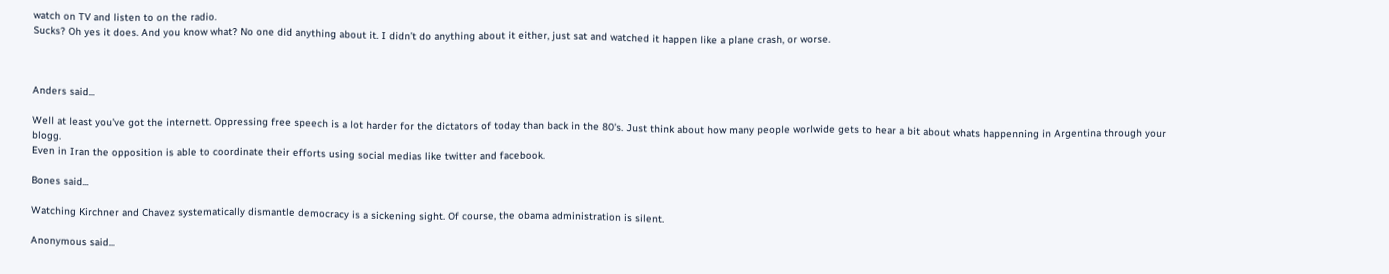watch on TV and listen to on the radio.
Sucks? Oh yes it does. And you know what? No one did anything about it. I didn’t do anything about it either, just sat and watched it happen like a plane crash, or worse.



Anders said...

Well at least you've got the internett. Oppressing free speech is a lot harder for the dictators of today than back in the 80's. Just think about how many people worlwide gets to hear a bit about whats happenning in Argentina through your blogg.
Even in Iran the opposition is able to coordinate their efforts using social medias like twitter and facebook.

Bones said...

Watching Kirchner and Chavez systematically dismantle democracy is a sickening sight. Of course, the obama administration is silent.

Anonymous said...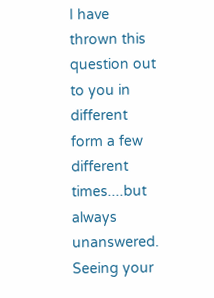I have thrown this question out to you in different form a few different times....but always unanswered. Seeing your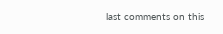last comments on this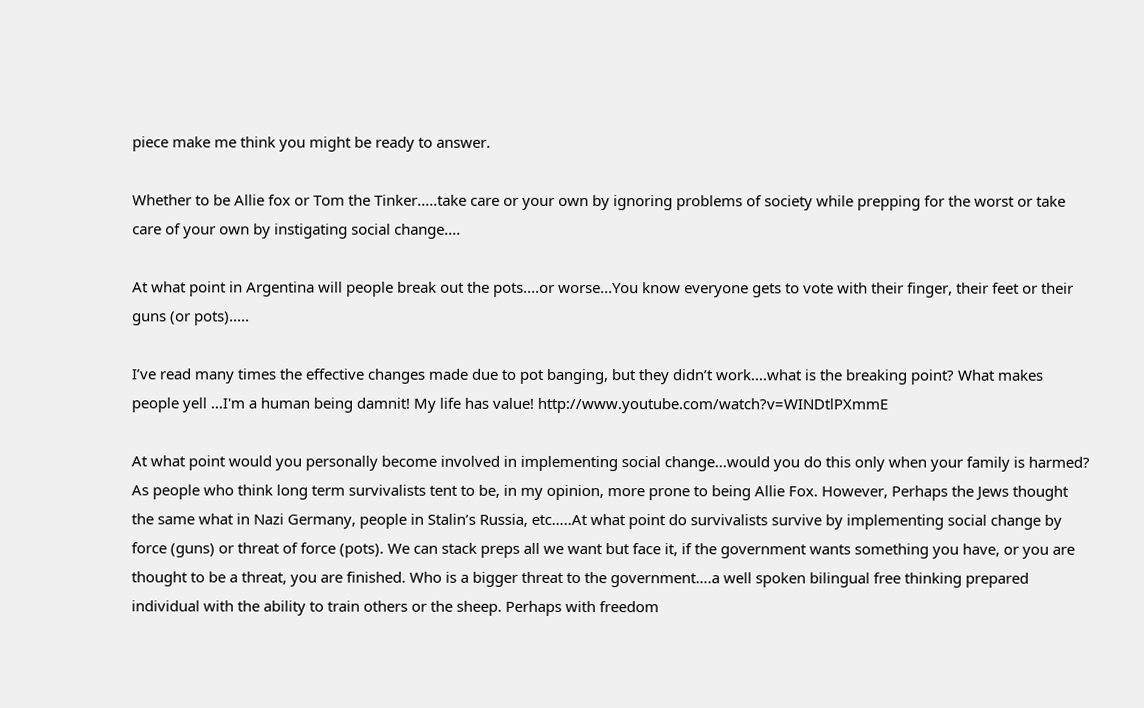piece make me think you might be ready to answer.

Whether to be Allie fox or Tom the Tinker.....take care or your own by ignoring problems of society while prepping for the worst or take care of your own by instigating social change....

At what point in Argentina will people break out the pots....or worse...You know everyone gets to vote with their finger, their feet or their guns (or pots).....

I’ve read many times the effective changes made due to pot banging, but they didn’t work....what is the breaking point? What makes people yell ...I'm a human being damnit! My life has value! http://www.youtube.com/watch?v=WINDtlPXmmE

At what point would you personally become involved in implementing social change...would you do this only when your family is harmed? As people who think long term survivalists tent to be, in my opinion, more prone to being Allie Fox. However, Perhaps the Jews thought the same what in Nazi Germany, people in Stalin’s Russia, etc…..At what point do survivalists survive by implementing social change by force (guns) or threat of force (pots). We can stack preps all we want but face it, if the government wants something you have, or you are thought to be a threat, you are finished. Who is a bigger threat to the government….a well spoken bilingual free thinking prepared individual with the ability to train others or the sheep. Perhaps with freedom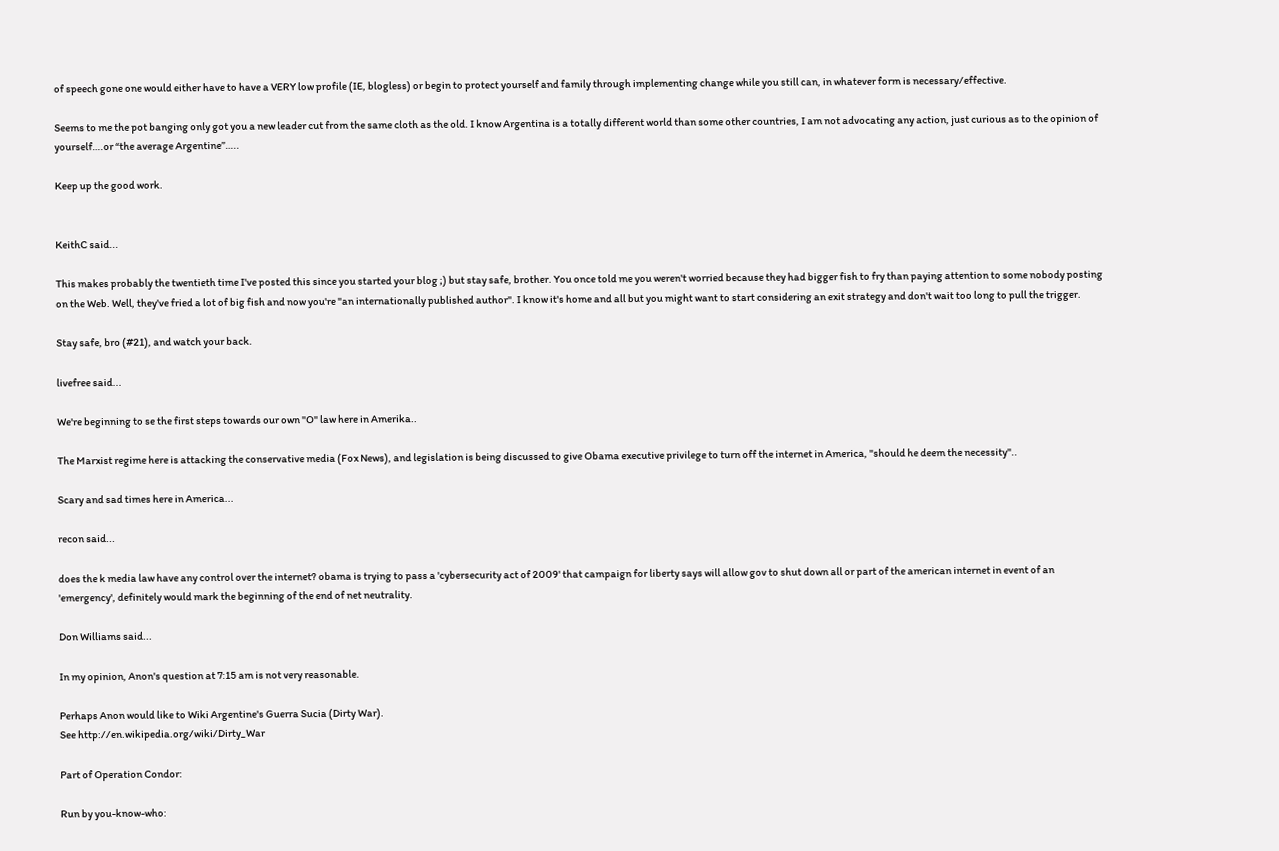of speech gone one would either have to have a VERY low profile (IE, blogless) or begin to protect yourself and family through implementing change while you still can, in whatever form is necessary/effective.

Seems to me the pot banging only got you a new leader cut from the same cloth as the old. I know Argentina is a totally different world than some other countries, I am not advocating any action, just curious as to the opinion of yourself….or “the average Argentine”…..

Keep up the good work.


KeithC said...

This makes probably the twentieth time I've posted this since you started your blog ;) but stay safe, brother. You once told me you weren't worried because they had bigger fish to fry than paying attention to some nobody posting on the Web. Well, they've fried a lot of big fish and now you're "an internationally published author". I know it's home and all but you might want to start considering an exit strategy and don't wait too long to pull the trigger.

Stay safe, bro (#21), and watch your back.

livefree said...

We're beginning to se the first steps towards our own "O" law here in Amerika..

The Marxist regime here is attacking the conservative media (Fox News), and legislation is being discussed to give Obama executive privilege to turn off the internet in America, "should he deem the necessity"..

Scary and sad times here in America...

recon said...

does the k media law have any control over the internet? obama is trying to pass a 'cybersecurity act of 2009' that campaign for liberty says will allow gov to shut down all or part of the american internet in event of an 'emergency', definitely would mark the beginning of the end of net neutrality.

Don Williams said...

In my opinion, Anon's question at 7:15 am is not very reasonable.

Perhaps Anon would like to Wiki Argentine's Guerra Sucia (Dirty War).
See http://en.wikipedia.org/wiki/Dirty_War

Part of Operation Condor:

Run by you-know-who: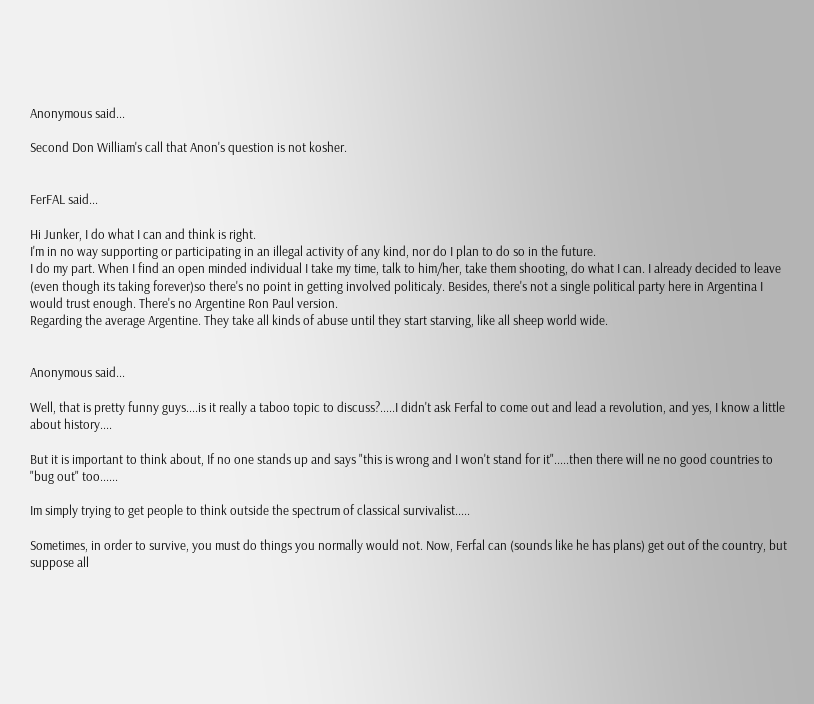Anonymous said...

Second Don William's call that Anon's question is not kosher.


FerFAL said...

Hi Junker, I do what I can and think is right.
I'm in no way supporting or participating in an illegal activity of any kind, nor do I plan to do so in the future.
I do my part. When I find an open minded individual I take my time, talk to him/her, take them shooting, do what I can. I already decided to leave (even though its taking forever)so there's no point in getting involved politicaly. Besides, there's not a single political party here in Argentina I would trust enough. There's no Argentine Ron Paul version.
Regarding the average Argentine. They take all kinds of abuse until they start starving, like all sheep world wide.


Anonymous said...

Well, that is pretty funny guys....is it really a taboo topic to discuss?.....I didn't ask Ferfal to come out and lead a revolution, and yes, I know a little about history....

But it is important to think about, If no one stands up and says "this is wrong and I won't stand for it".....then there will ne no good countries to "bug out" too......

Im simply trying to get people to think outside the spectrum of classical survivalist.....

Sometimes, in order to survive, you must do things you normally would not. Now, Ferfal can (sounds like he has plans) get out of the country, but suppose all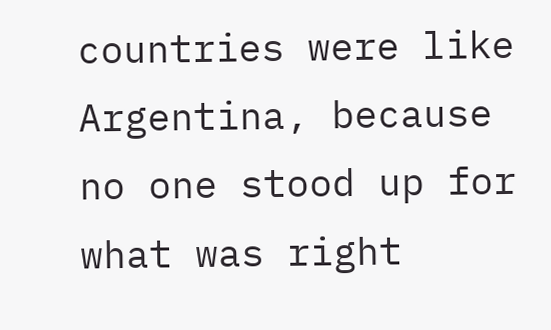countries were like Argentina, because no one stood up for what was right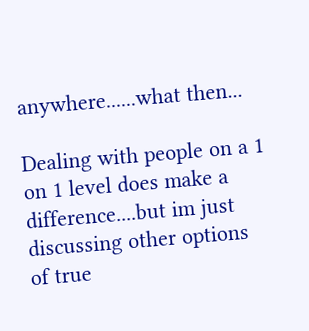anywhere......what then...

Dealing with people on a 1 on 1 level does make a difference....but im just discussing other options of true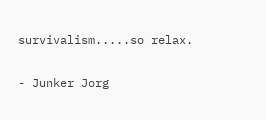survivalism.....so relax.

- Junker Jorg